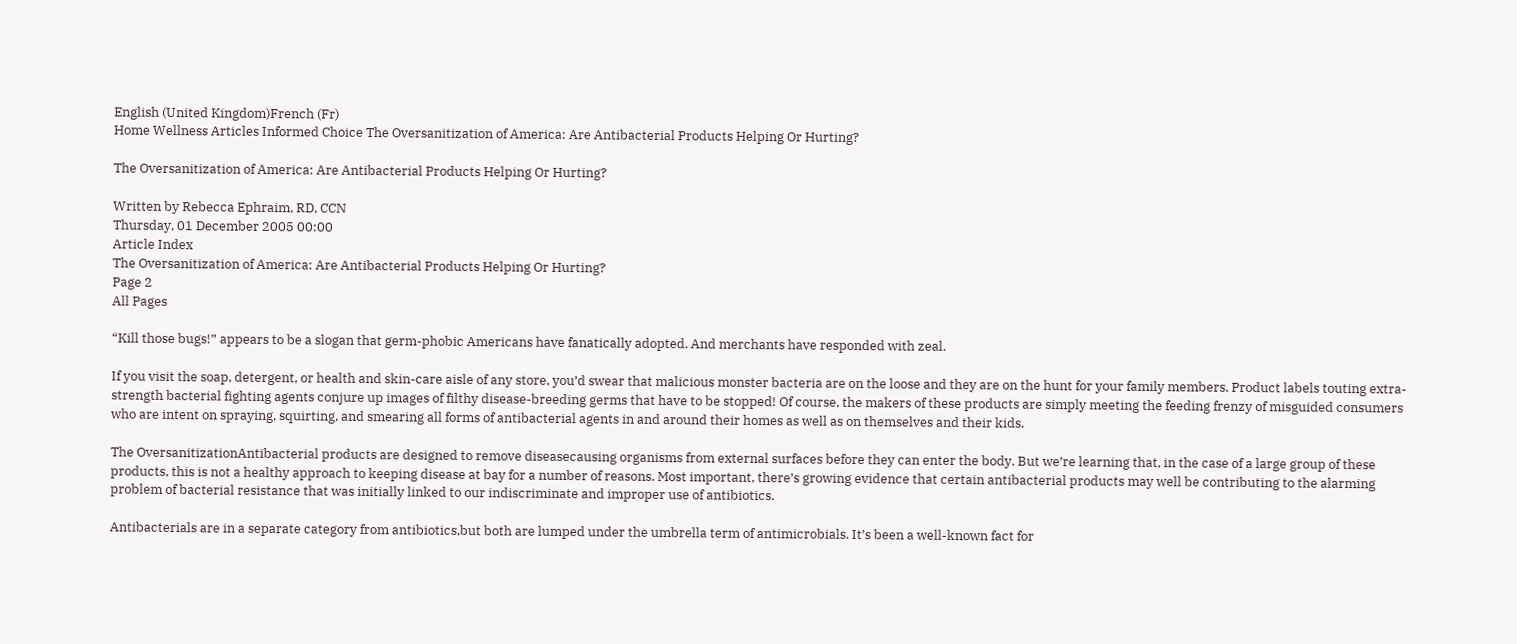English (United Kingdom)French (Fr)
Home Wellness Articles Informed Choice The Oversanitization of America: Are Antibacterial Products Helping Or Hurting?

The Oversanitization of America: Are Antibacterial Products Helping Or Hurting?

Written by Rebecca Ephraim, RD, CCN
Thursday, 01 December 2005 00:00
Article Index
The Oversanitization of America: Are Antibacterial Products Helping Or Hurting?
Page 2
All Pages

“Kill those bugs!” appears to be a slogan that germ-phobic Americans have fanatically adopted. And merchants have responded with zeal.

If you visit the soap, detergent, or health and skin-care aisle of any store, you’d swear that malicious monster bacteria are on the loose and they are on the hunt for your family members. Product labels touting extra-strength bacterial fighting agents conjure up images of filthy disease-breeding germs that have to be stopped! Of course, the makers of these products are simply meeting the feeding frenzy of misguided consumers who are intent on spraying, squirting, and smearing all forms of antibacterial agents in and around their homes as well as on themselves and their kids.

The OversanitizationAntibacterial products are designed to remove diseasecausing organisms from external surfaces before they can enter the body. But we’re learning that, in the case of a large group of these products, this is not a healthy approach to keeping disease at bay for a number of reasons. Most important, there’s growing evidence that certain antibacterial products may well be contributing to the alarming problem of bacterial resistance that was initially linked to our indiscriminate and improper use of antibiotics.

Antibacterials are in a separate category from antibiotics,but both are lumped under the umbrella term of antimicrobials. It’s been a well-known fact for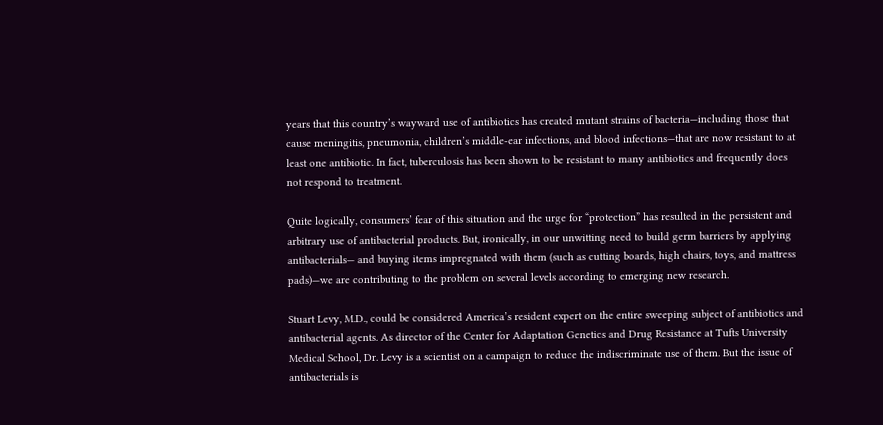years that this country’s wayward use of antibiotics has created mutant strains of bacteria—including those that cause meningitis, pneumonia, children’s middle-ear infections, and blood infections—that are now resistant to at least one antibiotic. In fact, tuberculosis has been shown to be resistant to many antibiotics and frequently does not respond to treatment.

Quite logically, consumers’ fear of this situation and the urge for “protection” has resulted in the persistent and arbitrary use of antibacterial products. But, ironically, in our unwitting need to build germ barriers by applying antibacterials— and buying items impregnated with them (such as cutting boards, high chairs, toys, and mattress pads)—we are contributing to the problem on several levels according to emerging new research.

Stuart Levy, M.D., could be considered America’s resident expert on the entire sweeping subject of antibiotics and antibacterial agents. As director of the Center for Adaptation Genetics and Drug Resistance at Tufts University Medical School, Dr. Levy is a scientist on a campaign to reduce the indiscriminate use of them. But the issue of antibacterials is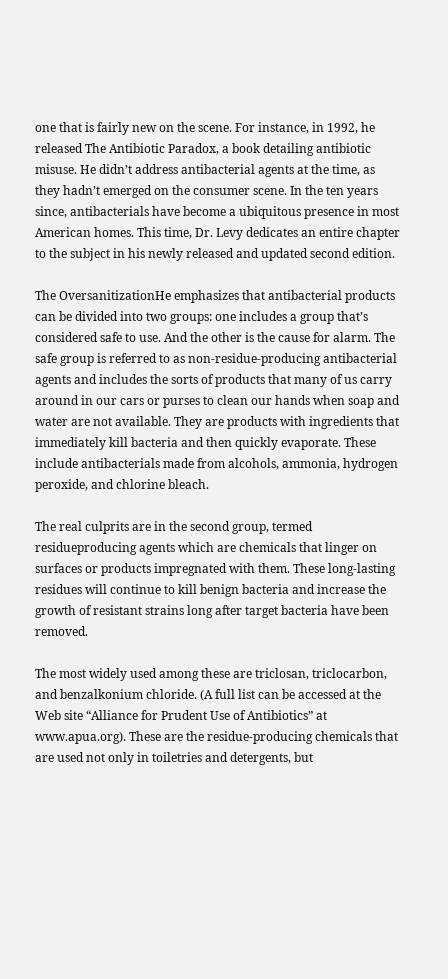one that is fairly new on the scene. For instance, in 1992, he released The Antibiotic Paradox, a book detailing antibiotic misuse. He didn’t address antibacterial agents at the time, as they hadn’t emerged on the consumer scene. In the ten years since, antibacterials have become a ubiquitous presence in most American homes. This time, Dr. Levy dedicates an entire chapter to the subject in his newly released and updated second edition.

The OversanitizationHe emphasizes that antibacterial products can be divided into two groups: one includes a group that’s considered safe to use. And the other is the cause for alarm. The safe group is referred to as non-residue-producing antibacterial agents and includes the sorts of products that many of us carry around in our cars or purses to clean our hands when soap and water are not available. They are products with ingredients that immediately kill bacteria and then quickly evaporate. These include antibacterials made from alcohols, ammonia, hydrogen peroxide, and chlorine bleach.

The real culprits are in the second group, termed residueproducing agents which are chemicals that linger on surfaces or products impregnated with them. These long-lasting residues will continue to kill benign bacteria and increase the growth of resistant strains long after target bacteria have been removed.

The most widely used among these are triclosan, triclocarbon, and benzalkonium chloride. (A full list can be accessed at the Web site “Alliance for Prudent Use of Antibiotics” at www.apua.org). These are the residue-producing chemicals that are used not only in toiletries and detergents, but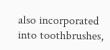also incorporated into toothbrushes,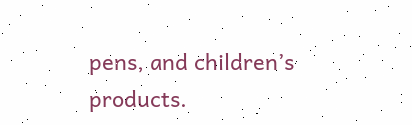pens, and children’s products.